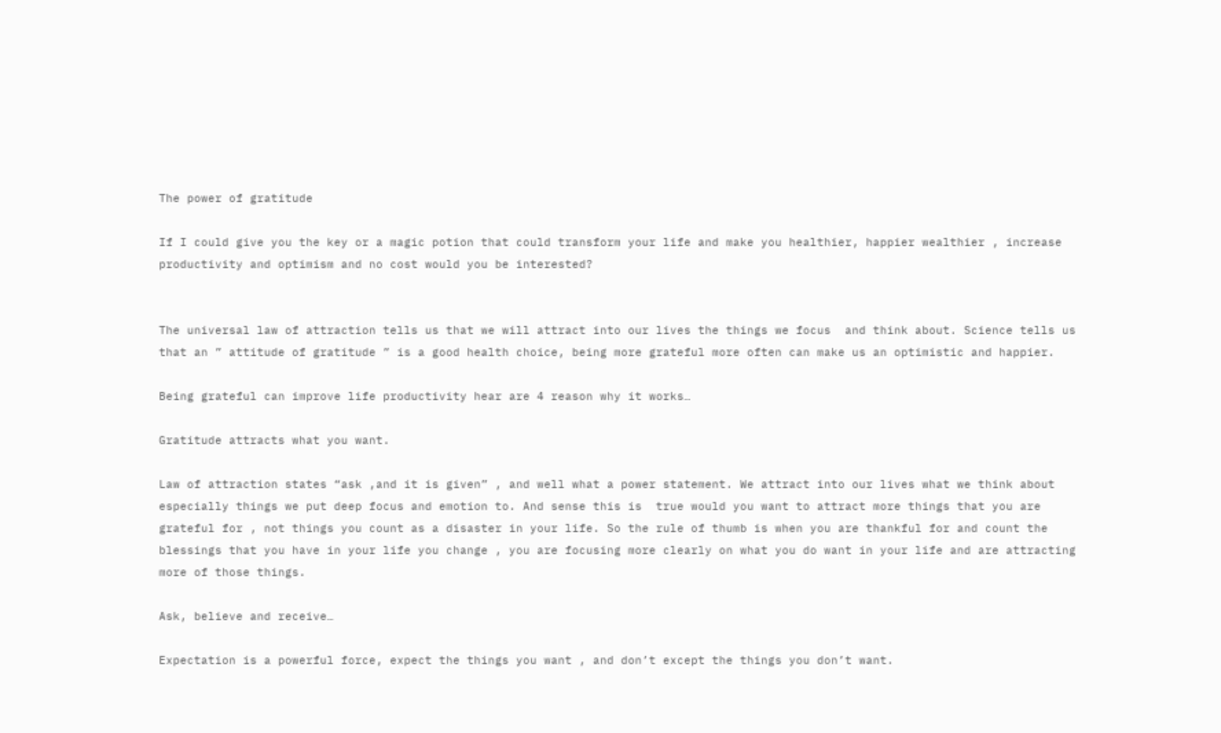The power of gratitude

If I could give you the key or a magic potion that could transform your life and make you healthier, happier wealthier , increase productivity and optimism and no cost would you be interested?


The universal law of attraction tells us that we will attract into our lives the things we focus  and think about. Science tells us that an ” attitude of gratitude ” is a good health choice, being more grateful more often can make us an optimistic and happier.

Being grateful can improve life productivity hear are 4 reason why it works…

Gratitude attracts what you want.

Law of attraction states “ask ,and it is given” , and well what a power statement. We attract into our lives what we think about especially things we put deep focus and emotion to. And sense this is  true would you want to attract more things that you are grateful for , not things you count as a disaster in your life. So the rule of thumb is when you are thankful for and count the blessings that you have in your life you change , you are focusing more clearly on what you do want in your life and are attracting more of those things.

Ask, believe and receive…

Expectation is a powerful force, expect the things you want , and don’t except the things you don’t want.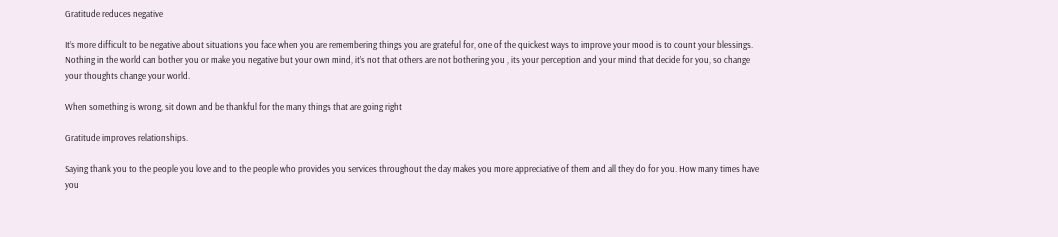Gratitude reduces negative

It’s more difficult to be negative about situations you face when you are remembering things you are grateful for, one of the quickest ways to improve your mood is to count your blessings. Nothing in the world can bother you or make you negative but your own mind, it’s not that others are not bothering you , its your perception and your mind that decide for you, so change your thoughts change your world.

When something is wrong, sit down and be thankful for the many things that are going right

Gratitude improves relationships.

Saying thank you to the people you love and to the people who provides you services throughout the day makes you more appreciative of them and all they do for you. How many times have you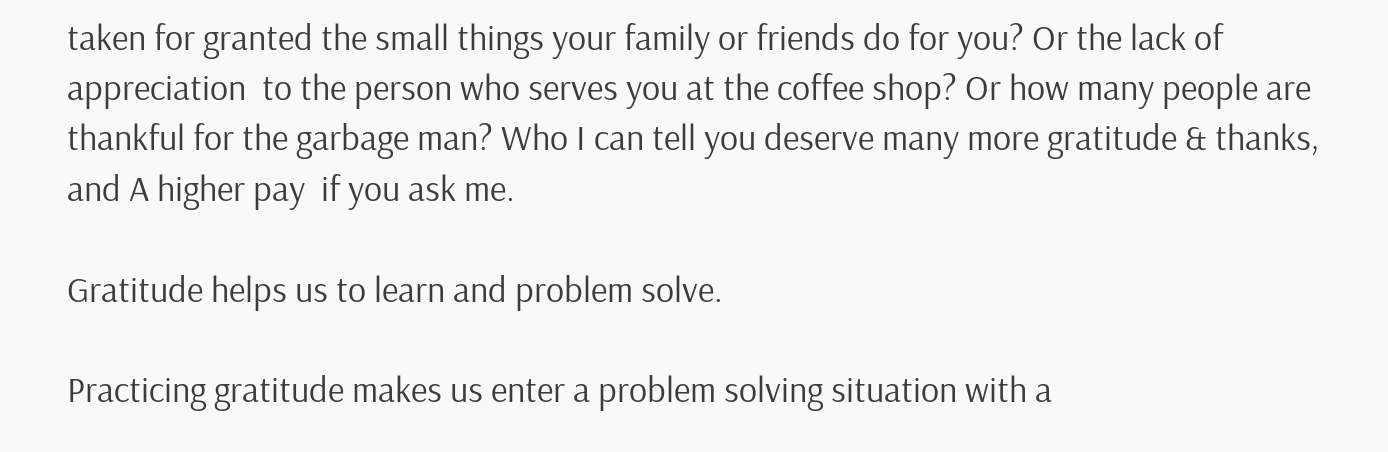taken for granted the small things your family or friends do for you? Or the lack of appreciation  to the person who serves you at the coffee shop? Or how many people are thankful for the garbage man? Who I can tell you deserve many more gratitude & thanks,  and A higher pay  if you ask me.

Gratitude helps us to learn and problem solve.

Practicing gratitude makes us enter a problem solving situation with a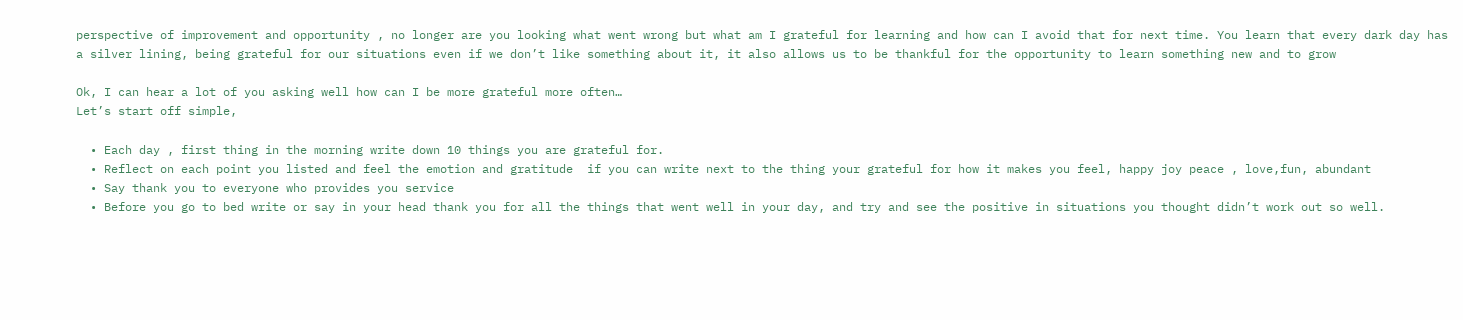perspective of improvement and opportunity , no longer are you looking what went wrong but what am I grateful for learning and how can I avoid that for next time. You learn that every dark day has a silver lining, being grateful for our situations even if we don’t like something about it, it also allows us to be thankful for the opportunity to learn something new and to grow

Ok, I can hear a lot of you asking well how can I be more grateful more often…
Let’s start off simple,

  • Each day , first thing in the morning write down 10 things you are grateful for.
  • Reflect on each point you listed and feel the emotion and gratitude  if you can write next to the thing your grateful for how it makes you feel, happy joy peace , love,fun, abundant
  • Say thank you to everyone who provides you service
  • Before you go to bed write or say in your head thank you for all the things that went well in your day, and try and see the positive in situations you thought didn’t work out so well.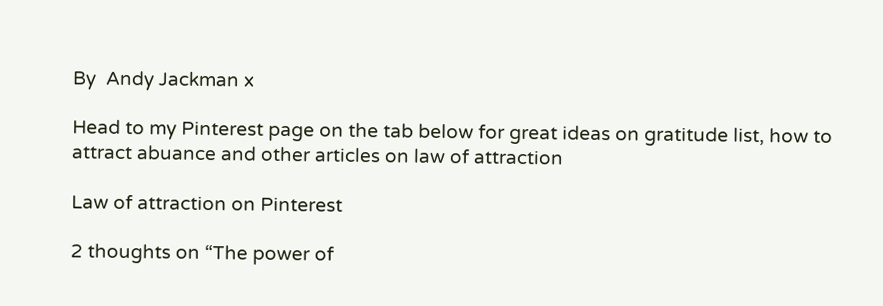By  Andy Jackman x

Head to my Pinterest page on the tab below for great ideas on gratitude list, how to attract abuance and other articles on law of attraction

Law of attraction on Pinterest

2 thoughts on “The power of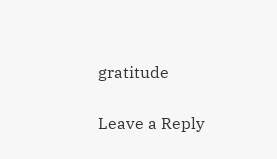gratitude

Leave a Reply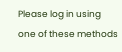Please log in using one of these methods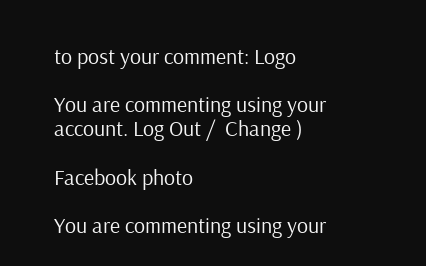to post your comment: Logo

You are commenting using your account. Log Out /  Change )

Facebook photo

You are commenting using your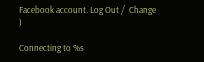Facebook account. Log Out /  Change )

Connecting to %s